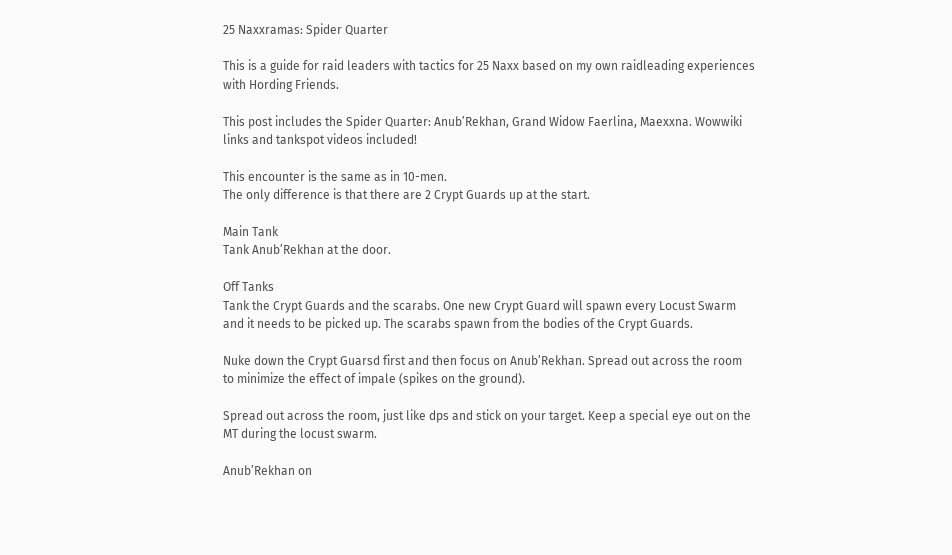25 Naxxramas: Spider Quarter

This is a guide for raid leaders with tactics for 25 Naxx based on my own raidleading experiences with Hording Friends.

This post includes the Spider Quarter: Anub’Rekhan, Grand Widow Faerlina, Maexxna. Wowwiki links and tankspot videos included!

This encounter is the same as in 10-men.
The only difference is that there are 2 Crypt Guards up at the start.

Main Tank
Tank Anub’Rekhan at the door.

Off Tanks
Tank the Crypt Guards and the scarabs. One new Crypt Guard will spawn every Locust Swarm and it needs to be picked up. The scarabs spawn from the bodies of the Crypt Guards.

Nuke down the Crypt Guarsd first and then focus on Anub’Rekhan. Spread out across the room to minimize the effect of impale (spikes on the ground).

Spread out across the room, just like dps and stick on your target. Keep a special eye out on the MT during the locust swarm.

Anub’Rekhan on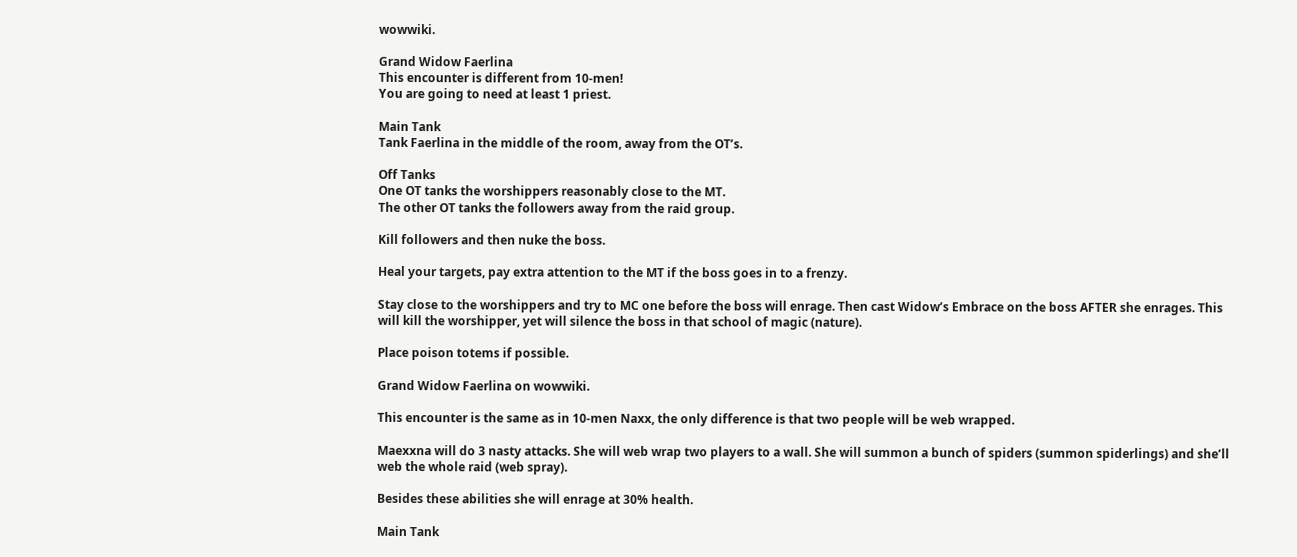wowwiki.

Grand Widow Faerlina
This encounter is different from 10-men!
You are going to need at least 1 priest.

Main Tank
Tank Faerlina in the middle of the room, away from the OT’s.

Off Tanks
One OT tanks the worshippers reasonably close to the MT.
The other OT tanks the followers away from the raid group.

Kill followers and then nuke the boss.

Heal your targets, pay extra attention to the MT if the boss goes in to a frenzy.

Stay close to the worshippers and try to MC one before the boss will enrage. Then cast Widow’s Embrace on the boss AFTER she enrages. This will kill the worshipper, yet will silence the boss in that school of magic (nature).

Place poison totems if possible.

Grand Widow Faerlina on wowwiki.

This encounter is the same as in 10-men Naxx, the only difference is that two people will be web wrapped.

Maexxna will do 3 nasty attacks. She will web wrap two players to a wall. She will summon a bunch of spiders (summon spiderlings) and she’ll web the whole raid (web spray).

Besides these abilities she will enrage at 30% health.

Main Tank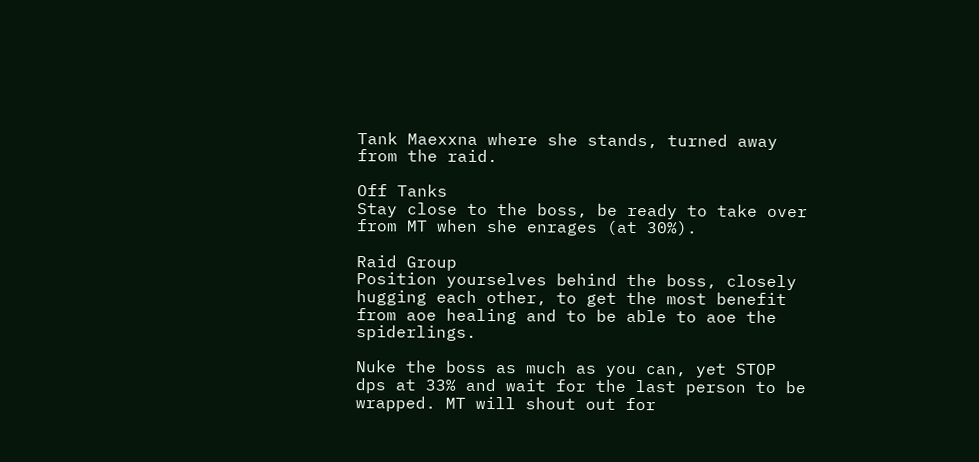Tank Maexxna where she stands, turned away from the raid.

Off Tanks
Stay close to the boss, be ready to take over from MT when she enrages (at 30%).

Raid Group
Position yourselves behind the boss, closely hugging each other, to get the most benefit from aoe healing and to be able to aoe the spiderlings.

Nuke the boss as much as you can, yet STOP dps at 33% and wait for the last person to be wrapped. MT will shout out for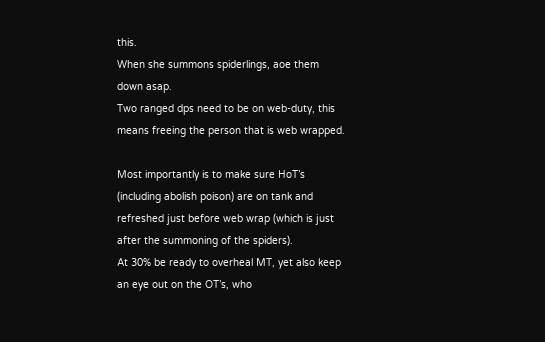this.
When she summons spiderlings, aoe them down asap.
Two ranged dps need to be on web-duty, this means freeing the person that is web wrapped.

Most importantly is to make sure HoT’s (including abolish poison) are on tank and refreshed just before web wrap (which is just after the summoning of the spiders).
At 30% be ready to overheal MT, yet also keep an eye out on the OT’s, who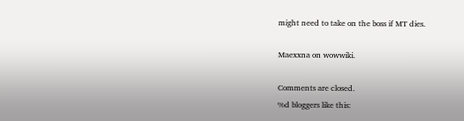might need to take on the boss if MT dies.

Maexxna on wowwiki.

Comments are closed.
%d bloggers like this: